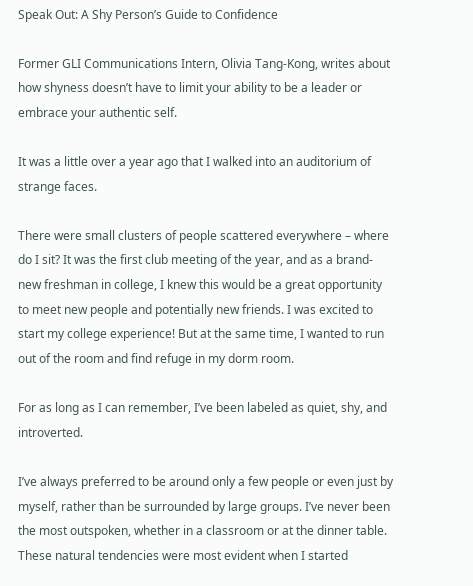Speak Out: A Shy Person’s Guide to Confidence

Former GLI Communications Intern, Olivia Tang-Kong, writes about how shyness doesn’t have to limit your ability to be a leader or embrace your authentic self.

It was a little over a year ago that I walked into an auditorium of strange faces.

There were small clusters of people scattered everywhere – where do I sit? It was the first club meeting of the year, and as a brand-new freshman in college, I knew this would be a great opportunity to meet new people and potentially new friends. I was excited to start my college experience! But at the same time, I wanted to run out of the room and find refuge in my dorm room.

For as long as I can remember, I’ve been labeled as quiet, shy, and introverted.

I’ve always preferred to be around only a few people or even just by myself, rather than be surrounded by large groups. I’ve never been the most outspoken, whether in a classroom or at the dinner table. These natural tendencies were most evident when I started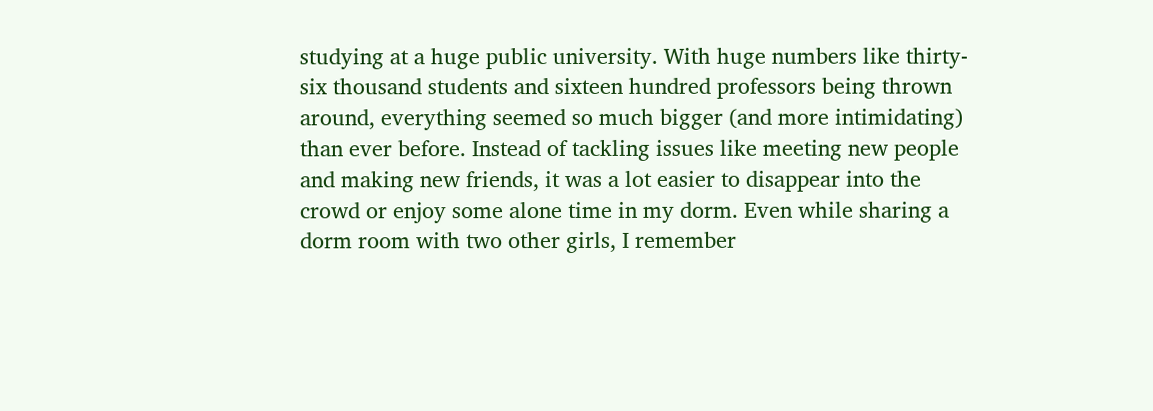studying at a huge public university. With huge numbers like thirty-six thousand students and sixteen hundred professors being thrown around, everything seemed so much bigger (and more intimidating) than ever before. Instead of tackling issues like meeting new people and making new friends, it was a lot easier to disappear into the crowd or enjoy some alone time in my dorm. Even while sharing a dorm room with two other girls, I remember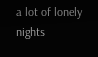a lot of lonely nights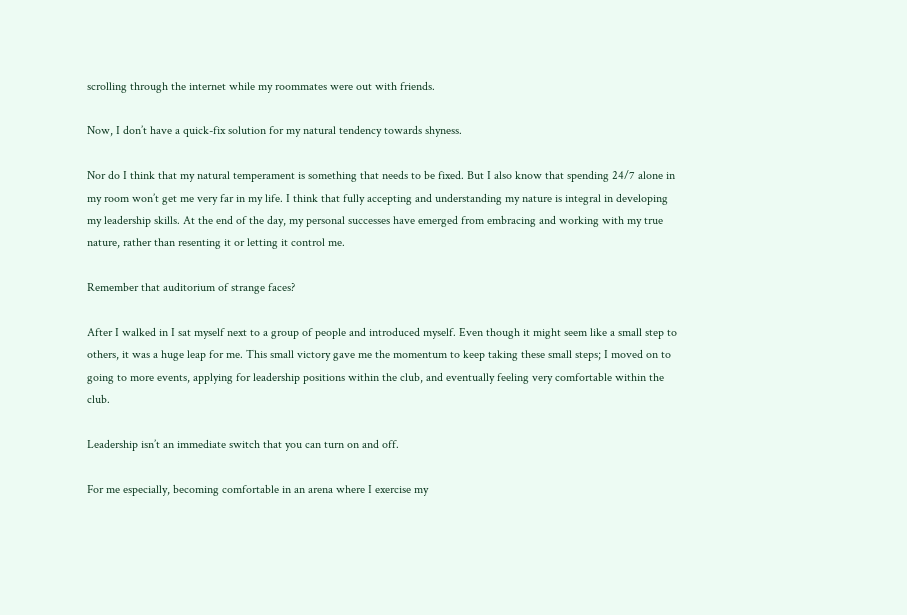scrolling through the internet while my roommates were out with friends.

Now, I don’t have a quick-fix solution for my natural tendency towards shyness.

Nor do I think that my natural temperament is something that needs to be fixed. But I also know that spending 24/7 alone in my room won’t get me very far in my life. I think that fully accepting and understanding my nature is integral in developing my leadership skills. At the end of the day, my personal successes have emerged from embracing and working with my true nature, rather than resenting it or letting it control me.

Remember that auditorium of strange faces?

After I walked in I sat myself next to a group of people and introduced myself. Even though it might seem like a small step to others, it was a huge leap for me. This small victory gave me the momentum to keep taking these small steps; I moved on to going to more events, applying for leadership positions within the club, and eventually feeling very comfortable within the club.

Leadership isn’t an immediate switch that you can turn on and off.

For me especially, becoming comfortable in an arena where I exercise my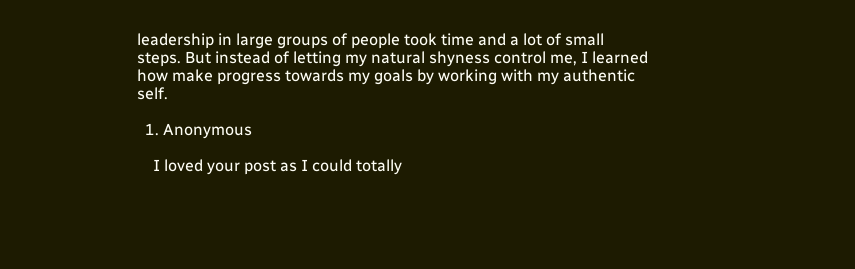leadership in large groups of people took time and a lot of small steps. But instead of letting my natural shyness control me, I learned how make progress towards my goals by working with my authentic self.

  1. Anonymous

    I loved your post as I could totally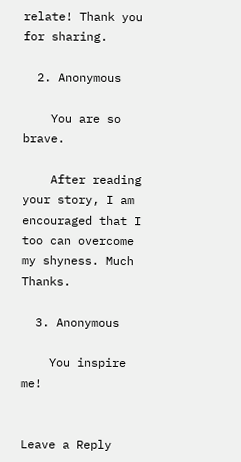relate! Thank you for sharing.

  2. Anonymous

    You are so brave.

    After reading your story, I am encouraged that I too can overcome my shyness. Much Thanks.

  3. Anonymous

    You inspire me!


Leave a Reply